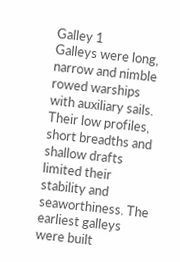Galley 1
Galleys were long, narrow and nimble rowed warships with auxiliary sails. Their low profiles, short breadths and shallow drafts limited their stability and seaworthiness. The earliest galleys were built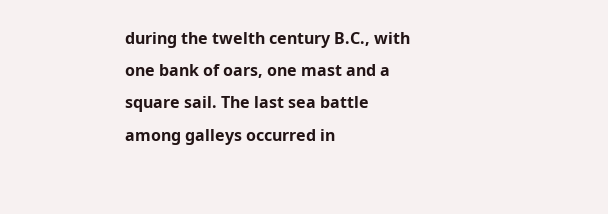during the twelth century B.C., with one bank of oars, one mast and a square sail. The last sea battle among galleys occurred in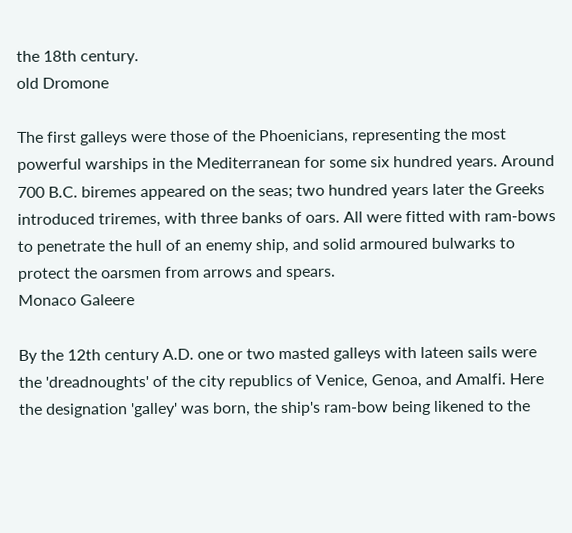the 18th century.
old Dromone

The first galleys were those of the Phoenicians, representing the most powerful warships in the Mediterranean for some six hundred years. Around 700 B.C. biremes appeared on the seas; two hundred years later the Greeks introduced triremes, with three banks of oars. All were fitted with ram-bows to penetrate the hull of an enemy ship, and solid armoured bulwarks to protect the oarsmen from arrows and spears.
Monaco Galeere

By the 12th century A.D. one or two masted galleys with lateen sails were the 'dreadnoughts' of the city republics of Venice, Genoa, and Amalfi. Here the designation 'galley' was born, the ship's ram-bow being likened to the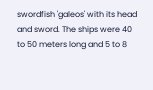swordfish 'galeos' with its head and sword. The ships were 40 to 50 meters long and 5 to 8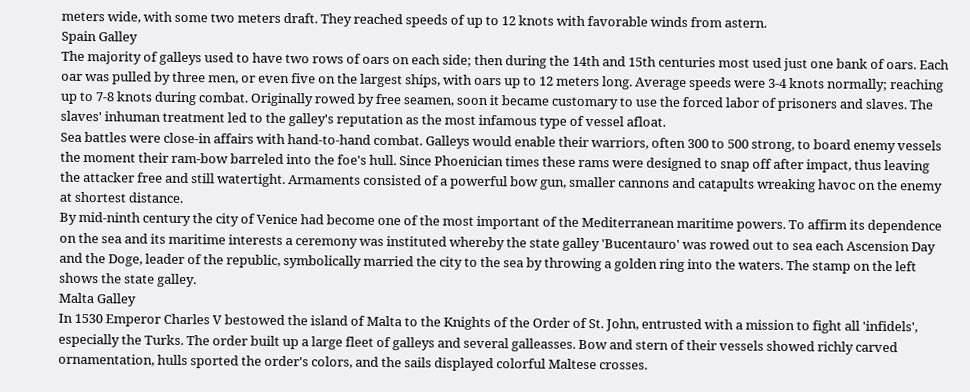meters wide, with some two meters draft. They reached speeds of up to 12 knots with favorable winds from astern.
Spain Galley
The majority of galleys used to have two rows of oars on each side; then during the 14th and 15th centuries most used just one bank of oars. Each oar was pulled by three men, or even five on the largest ships, with oars up to 12 meters long. Average speeds were 3-4 knots normally; reaching up to 7-8 knots during combat. Originally rowed by free seamen, soon it became customary to use the forced labor of prisoners and slaves. The slaves' inhuman treatment led to the galley's reputation as the most infamous type of vessel afloat.
Sea battles were close-in affairs with hand-to-hand combat. Galleys would enable their warriors, often 300 to 500 strong, to board enemy vessels the moment their ram-bow barreled into the foe's hull. Since Phoenician times these rams were designed to snap off after impact, thus leaving the attacker free and still watertight. Armaments consisted of a powerful bow gun, smaller cannons and catapults wreaking havoc on the enemy at shortest distance.
By mid-ninth century the city of Venice had become one of the most important of the Mediterranean maritime powers. To affirm its dependence on the sea and its maritime interests a ceremony was instituted whereby the state galley 'Bucentauro' was rowed out to sea each Ascension Day and the Doge, leader of the republic, symbolically married the city to the sea by throwing a golden ring into the waters. The stamp on the left shows the state galley.
Malta Galley
In 1530 Emperor Charles V bestowed the island of Malta to the Knights of the Order of St. John, entrusted with a mission to fight all 'infidels', especially the Turks. The order built up a large fleet of galleys and several galleasses. Bow and stern of their vessels showed richly carved ornamentation, hulls sported the order's colors, and the sails displayed colorful Maltese crosses.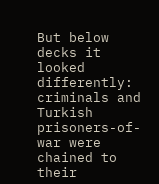But below decks it looked differently: criminals and Turkish prisoners-of-war were chained to their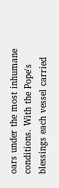oars under the most inhumane conditions. With the Pope's blessings each vessel carried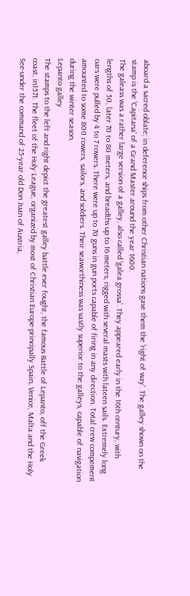aboard a sacred oblate; in deference ships from other Christian nations gave them the 'right of way'. The galley shown on the stamp is the 'Capitana' of a Grand Master around the year 1600.
The galeass was a rather large version of a galley, also called 'galea grossa'. They appeared early in the 16th century, with lengths of 50, later 70 to 80 meters, and breadths up to 16 meters, rigged with several masts with lateen sails. Extremely long oars were pulled by 4 to 7 rowers. There were up to 70 guns in gun ports capable of firing in any direction. Total crew compement amounted to some 800 rowers, sailors, and soldiers. Their seaworthiness was vastly superior to the galleys, capable of navigation during the winter season.
Lepanto galley
The stamps to the left and right depict the greatest galley battle ever fought, the famous Battle of Lepanto, off the Greek coast, in1571. The fleet of the Holy League, organized by most of Christian Europe-principally Spain, Venice, Malta and the Holy See-under the command of 25-year old Don Juan of Austria,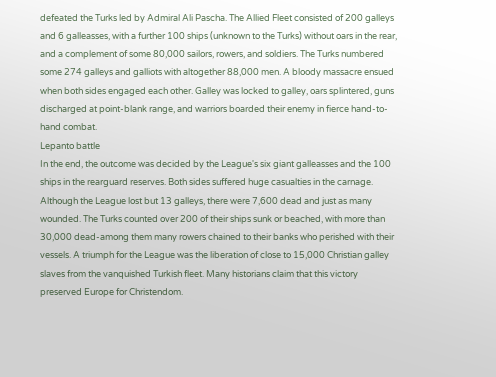defeated the Turks led by Admiral Ali Pascha. The Allied Fleet consisted of 200 galleys and 6 galleasses, with a further 100 ships (unknown to the Turks) without oars in the rear, and a complement of some 80,000 sailors, rowers, and soldiers. The Turks numbered some 274 galleys and galliots with altogether 88,000 men. A bloody massacre ensued when both sides engaged each other. Galley was locked to galley, oars splintered, guns discharged at point-blank range, and warriors boarded their enemy in fierce hand-to-hand combat.
Lepanto battle
In the end, the outcome was decided by the League's six giant galleasses and the 100 ships in the rearguard reserves. Both sides suffered huge casualties in the carnage. Although the League lost but 13 galleys, there were 7,600 dead and just as many wounded. The Turks counted over 200 of their ships sunk or beached, with more than 30,000 dead-among them many rowers chained to their banks who perished with their vessels. A triumph for the League was the liberation of close to 15,000 Christian galley slaves from the vanquished Turkish fleet. Many historians claim that this victory preserved Europe for Christendom.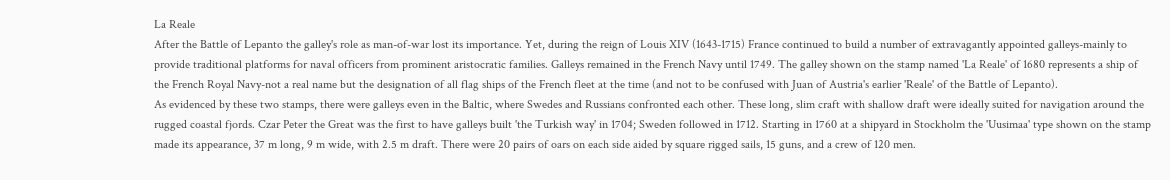La Reale
After the Battle of Lepanto the galley's role as man-of-war lost its importance. Yet, during the reign of Louis XIV (1643-1715) France continued to build a number of extravagantly appointed galleys-mainly to provide traditional platforms for naval officers from prominent aristocratic families. Galleys remained in the French Navy until 1749. The galley shown on the stamp named 'La Reale' of 1680 represents a ship of the French Royal Navy-not a real name but the designation of all flag ships of the French fleet at the time (and not to be confused with Juan of Austria's earlier 'Reale' of the Battle of Lepanto).
As evidenced by these two stamps, there were galleys even in the Baltic, where Swedes and Russians confronted each other. These long, slim craft with shallow draft were ideally suited for navigation around the rugged coastal fjords. Czar Peter the Great was the first to have galleys built 'the Turkish way' in 1704; Sweden followed in 1712. Starting in 1760 at a shipyard in Stockholm the 'Uusimaa' type shown on the stamp made its appearance, 37 m long, 9 m wide, with 2.5 m draft. There were 20 pairs of oars on each side aided by square rigged sails, 15 guns, and a crew of 120 men.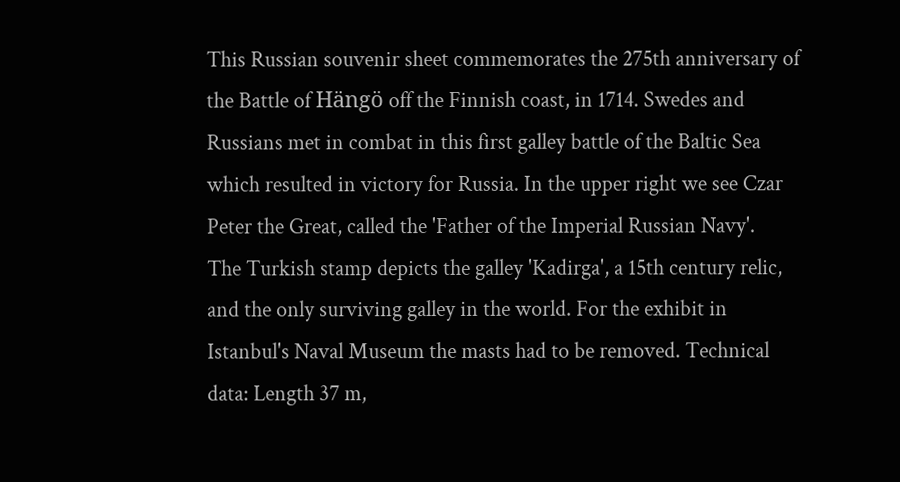This Russian souvenir sheet commemorates the 275th anniversary of the Battle of Hängö off the Finnish coast, in 1714. Swedes and Russians met in combat in this first galley battle of the Baltic Sea which resulted in victory for Russia. In the upper right we see Czar Peter the Great, called the 'Father of the Imperial Russian Navy'.
The Turkish stamp depicts the galley 'Kadirga', a 15th century relic, and the only surviving galley in the world. For the exhibit in Istanbul's Naval Museum the masts had to be removed. Technical data: Length 37 m,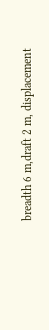breadth 6 m,draft 2 m, displacement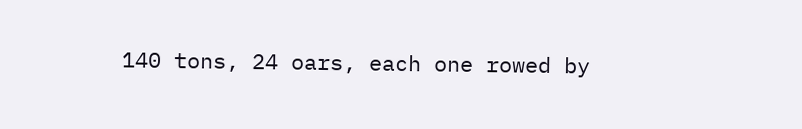140 tons, 24 oars, each one rowed by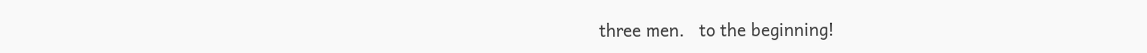three men.   to the beginning!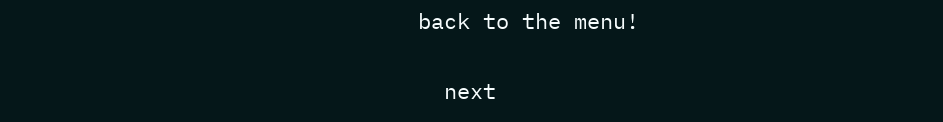back to the menu!

  next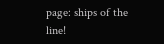page: ships of the line!